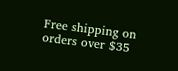Free shipping on orders over $35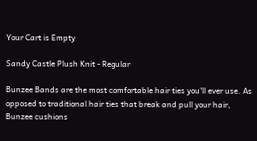Your Cart is Empty

Sandy Castle Plush Knit - Regular

Bunzee Bands are the most comfortable hair ties you'll ever use. As opposed to traditional hair ties that break and pull your hair, Bunzee cushions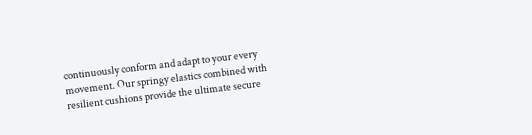continuously conform and adapt to your every movement. Our springy elastics combined with resilient cushions provide the ultimate secure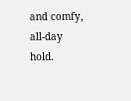and comfy, all-day hold.